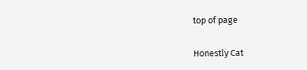top of page

Honestly Cat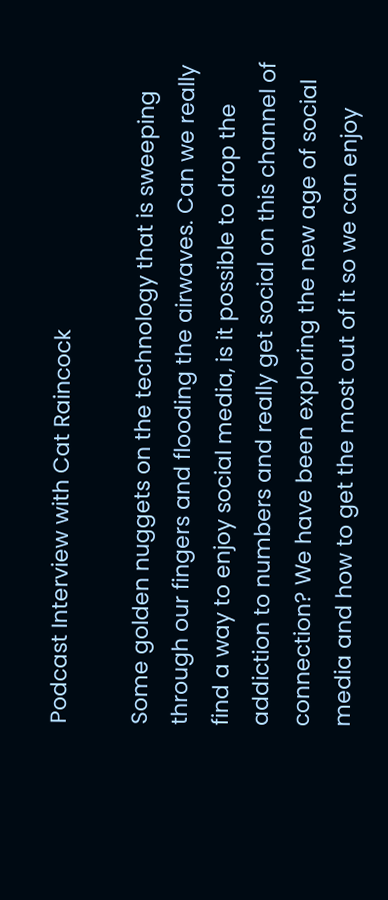Podcast Interview with Cat Raincock

Some golden nuggets on the technology that is sweeping through our fingers and flooding the airwaves. Can we really find a way to enjoy social media, is it possible to drop the addiction to numbers and really get social on this channel of connection? We have been exploring the new age of social media and how to get the most out of it so we can enjoy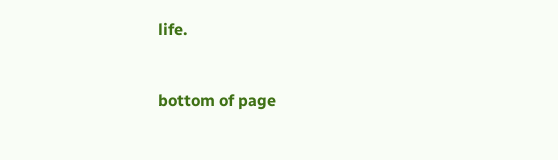life.


bottom of page